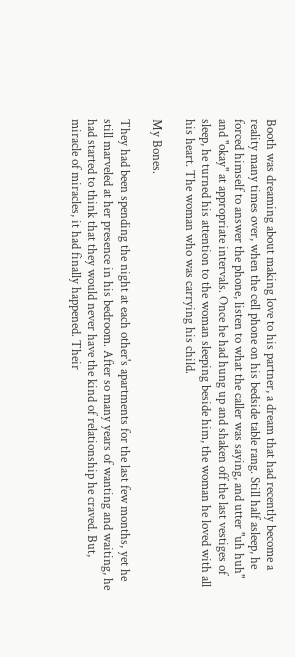Booth was dreaming about making love to his partner, a dream that had recently become a reality many times over, when the cell phone on his bedside table rang. Still half asleep, he forced himself to answer the phone, listen to what the caller was saying, and utter "uh huh" and "okay" at appropriate intervals. Once he had hung up and shaken off the last vestiges of sleep, he turned his attention to the woman sleeping beside him, the woman he loved with all his heart. The woman who was carrying his child.

My Bones.

They had been spending the night at each other's apartments for the last few months, yet he still marveled at her presence in his bedroom. After so many years of wanting and waiting, he had started to think that they would never have the kind of relationship he craved. But, miracle of miracles, it had finally happened. Their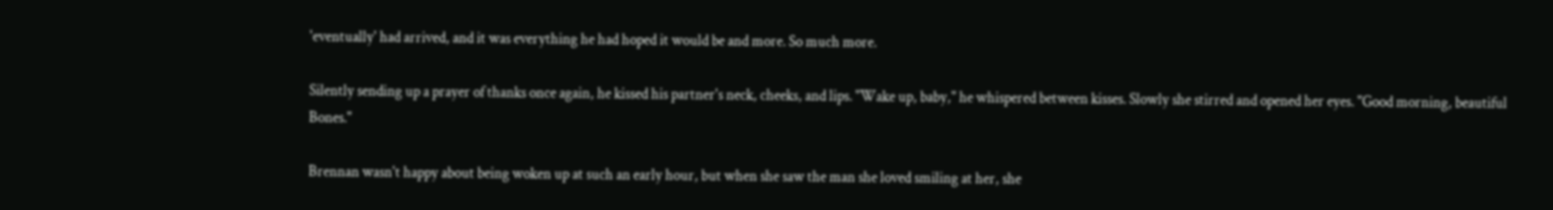'eventually' had arrived, and it was everything he had hoped it would be and more. So much more.

Silently sending up a prayer of thanks once again, he kissed his partner's neck, cheeks, and lips. "Wake up, baby," he whispered between kisses. Slowly she stirred and opened her eyes. "Good morning, beautiful Bones."

Brennan wasn't happy about being woken up at such an early hour, but when she saw the man she loved smiling at her, she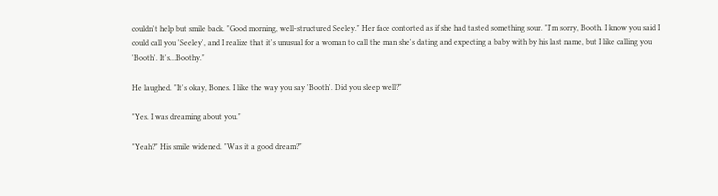couldn't help but smile back. "Good morning, well-structured Seeley." Her face contorted as if she had tasted something sour. "I'm sorry, Booth. I know you said I could call you 'Seeley', and I realize that it's unusual for a woman to call the man she's dating and expecting a baby with by his last name, but I like calling you 'Booth'. It's…Boothy."

He laughed. "It's okay, Bones. I like the way you say 'Booth'. Did you sleep well?"

"Yes. I was dreaming about you."

"Yeah?" His smile widened. "Was it a good dream?"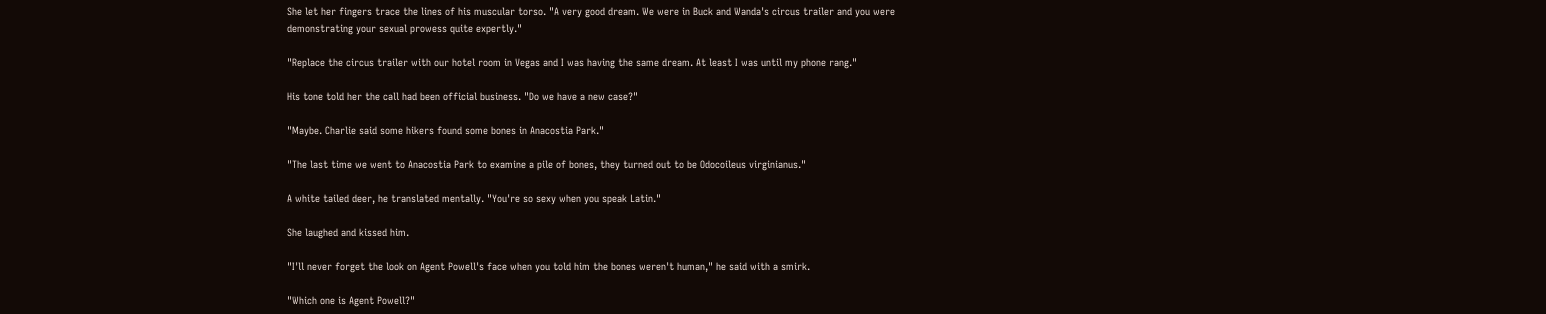She let her fingers trace the lines of his muscular torso. "A very good dream. We were in Buck and Wanda's circus trailer and you were demonstrating your sexual prowess quite expertly."

"Replace the circus trailer with our hotel room in Vegas and I was having the same dream. At least I was until my phone rang."

His tone told her the call had been official business. "Do we have a new case?"

"Maybe. Charlie said some hikers found some bones in Anacostia Park."

"The last time we went to Anacostia Park to examine a pile of bones, they turned out to be Odocoileus virginianus."

A white tailed deer, he translated mentally. "You're so sexy when you speak Latin."

She laughed and kissed him.

"I'll never forget the look on Agent Powell's face when you told him the bones weren't human," he said with a smirk.

"Which one is Agent Powell?"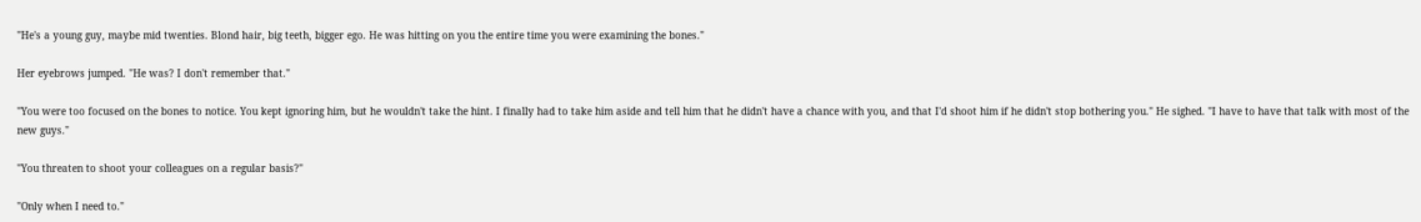"He's a young guy, maybe mid twenties. Blond hair, big teeth, bigger ego. He was hitting on you the entire time you were examining the bones."

Her eyebrows jumped. "He was? I don't remember that."

"You were too focused on the bones to notice. You kept ignoring him, but he wouldn't take the hint. I finally had to take him aside and tell him that he didn't have a chance with you, and that I'd shoot him if he didn't stop bothering you." He sighed. "I have to have that talk with most of the new guys."

"You threaten to shoot your colleagues on a regular basis?"

"Only when I need to."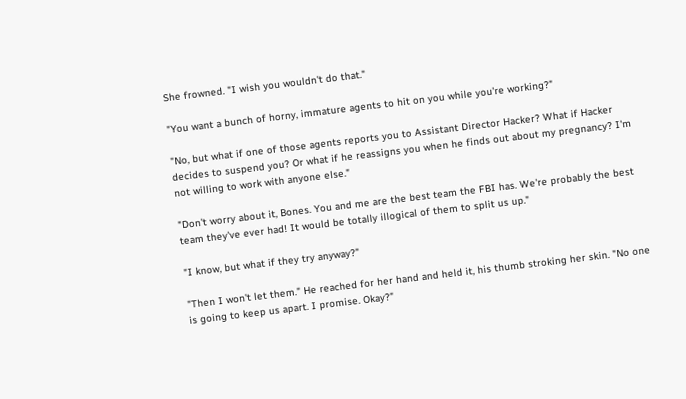She frowned. "I wish you wouldn't do that."

"You want a bunch of horny, immature agents to hit on you while you're working?"

"No, but what if one of those agents reports you to Assistant Director Hacker? What if Hacker decides to suspend you? Or what if he reassigns you when he finds out about my pregnancy? I'm not willing to work with anyone else."

"Don't worry about it, Bones. You and me are the best team the FBI has. We're probably the best team they've ever had! It would be totally illogical of them to split us up."

"I know, but what if they try anyway?"

"Then I won't let them." He reached for her hand and held it, his thumb stroking her skin. "No one is going to keep us apart. I promise. Okay?"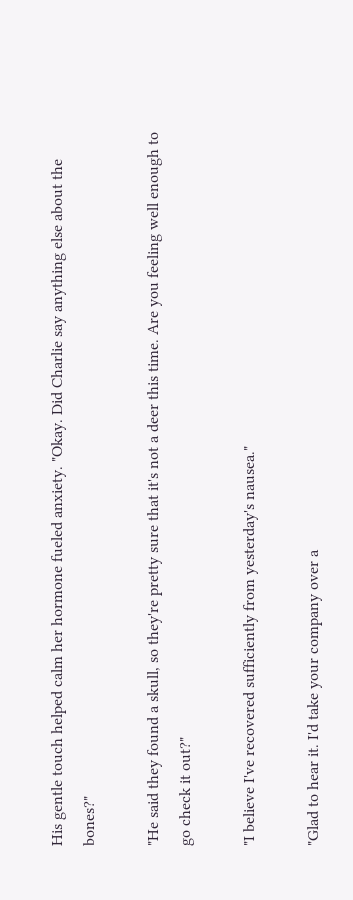His gentle touch helped calm her hormone fueled anxiety. "Okay. Did Charlie say anything else about the bones?"

"He said they found a skull, so they're pretty sure that it's not a deer this time. Are you feeling well enough to go check it out?"

"I believe I've recovered sufficiently from yesterday's nausea."

"Glad to hear it. I'd take your company over a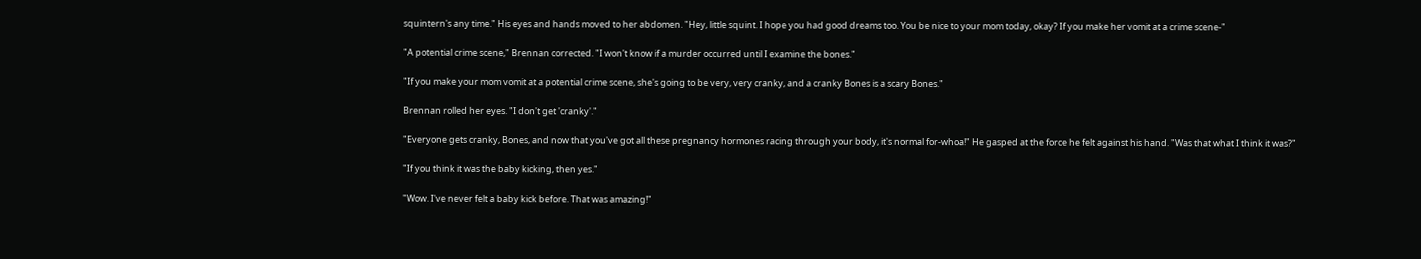squintern's any time." His eyes and hands moved to her abdomen. "Hey, little squint. I hope you had good dreams too. You be nice to your mom today, okay? If you make her vomit at a crime scene-"

"A potential crime scene," Brennan corrected. "I won't know if a murder occurred until I examine the bones."

"If you make your mom vomit at a potential crime scene, she's going to be very, very cranky, and a cranky Bones is a scary Bones."

Brennan rolled her eyes. "I don't get 'cranky'."

"Everyone gets cranky, Bones, and now that you've got all these pregnancy hormones racing through your body, it's normal for-whoa!" He gasped at the force he felt against his hand. "Was that what I think it was?"

"If you think it was the baby kicking, then yes."

"Wow. I've never felt a baby kick before. That was amazing!"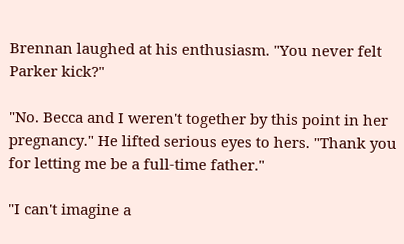Brennan laughed at his enthusiasm. "You never felt Parker kick?"

"No. Becca and I weren't together by this point in her pregnancy." He lifted serious eyes to hers. "Thank you for letting me be a full-time father."

"I can't imagine a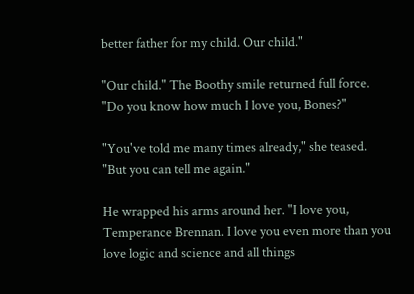better father for my child. Our child."

"Our child." The Boothy smile returned full force. "Do you know how much I love you, Bones?"

"You've told me many times already," she teased. "But you can tell me again."

He wrapped his arms around her. "I love you, Temperance Brennan. I love you even more than you love logic and science and all things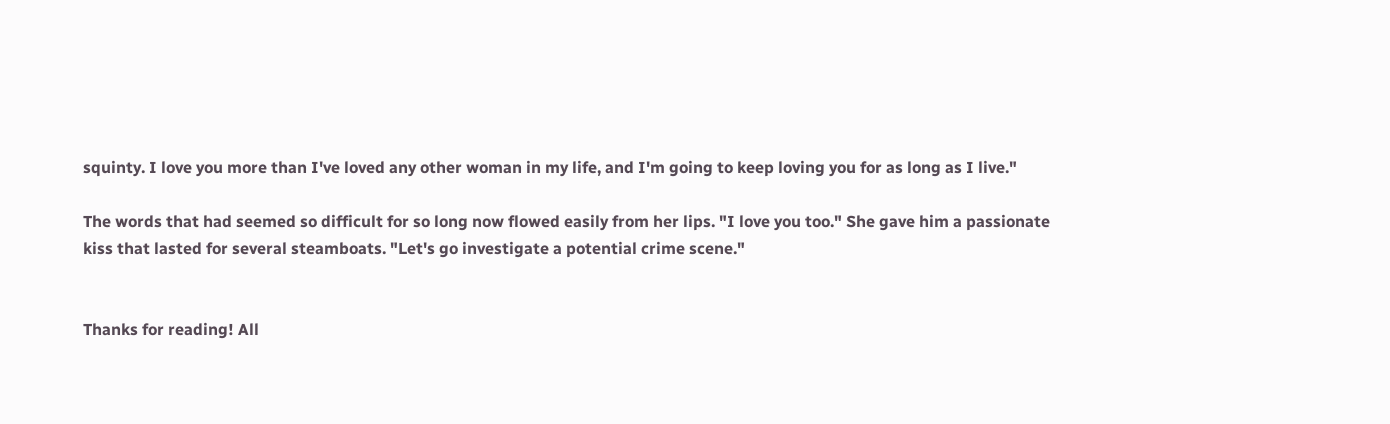squinty. I love you more than I've loved any other woman in my life, and I'm going to keep loving you for as long as I live."

The words that had seemed so difficult for so long now flowed easily from her lips. "I love you too." She gave him a passionate kiss that lasted for several steamboats. "Let's go investigate a potential crime scene."


Thanks for reading! All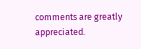comments are greatly appreciated.